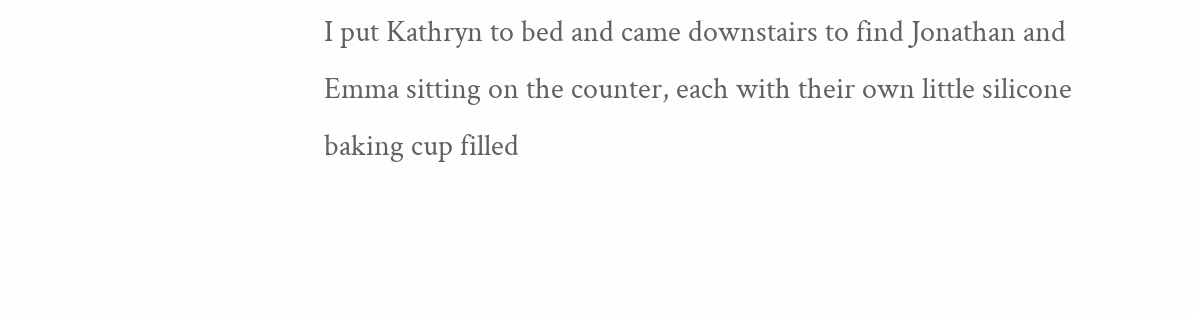I put Kathryn to bed and came downstairs to find Jonathan and Emma sitting on the counter, each with their own little silicone baking cup filled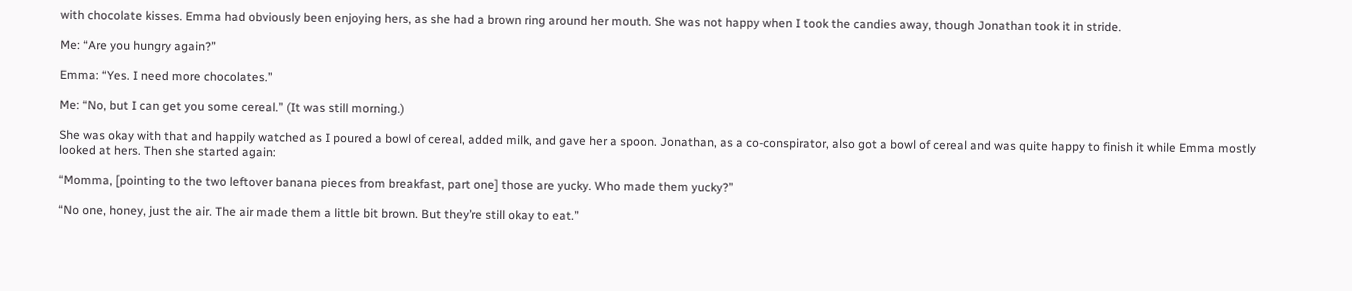with chocolate kisses. Emma had obviously been enjoying hers, as she had a brown ring around her mouth. She was not happy when I took the candies away, though Jonathan took it in stride.

Me: “Are you hungry again?”

Emma: “Yes. I need more chocolates.”

Me: “No, but I can get you some cereal.” (It was still morning.)

She was okay with that and happily watched as I poured a bowl of cereal, added milk, and gave her a spoon. Jonathan, as a co-conspirator, also got a bowl of cereal and was quite happy to finish it while Emma mostly looked at hers. Then she started again:

“Momma, [pointing to the two leftover banana pieces from breakfast, part one] those are yucky. Who made them yucky?”

“No one, honey, just the air. The air made them a little bit brown. But they’re still okay to eat.”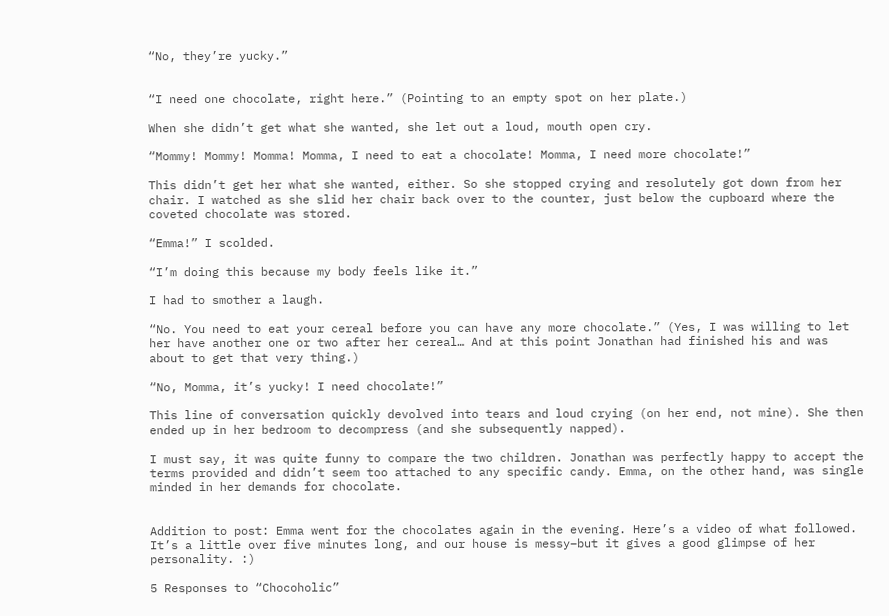“No, they’re yucky.”


“I need one chocolate, right here.” (Pointing to an empty spot on her plate.)

When she didn’t get what she wanted, she let out a loud, mouth open cry.

“Mommy! Mommy! Momma! Momma, I need to eat a chocolate! Momma, I need more chocolate!”

This didn’t get her what she wanted, either. So she stopped crying and resolutely got down from her chair. I watched as she slid her chair back over to the counter, just below the cupboard where the coveted chocolate was stored.

“Emma!” I scolded.

“I’m doing this because my body feels like it.”

I had to smother a laugh.

“No. You need to eat your cereal before you can have any more chocolate.” (Yes, I was willing to let her have another one or two after her cereal… And at this point Jonathan had finished his and was about to get that very thing.)

“No, Momma, it’s yucky! I need chocolate!”

This line of conversation quickly devolved into tears and loud crying (on her end, not mine). She then ended up in her bedroom to decompress (and she subsequently napped).

I must say, it was quite funny to compare the two children. Jonathan was perfectly happy to accept the terms provided and didn’t seem too attached to any specific candy. Emma, on the other hand, was single minded in her demands for chocolate.


Addition to post: Emma went for the chocolates again in the evening. Here’s a video of what followed. It’s a little over five minutes long, and our house is messy–but it gives a good glimpse of her personality. :)

5 Responses to “Chocoholic”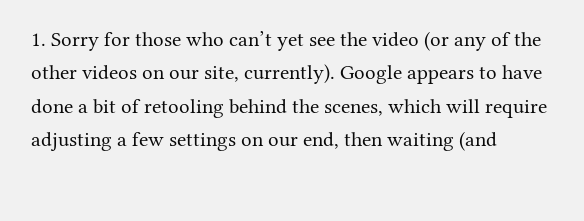1. Sorry for those who can’t yet see the video (or any of the other videos on our site, currently). Google appears to have done a bit of retooling behind the scenes, which will require adjusting a few settings on our end, then waiting (and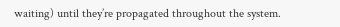waiting) until they’re propagated throughout the system.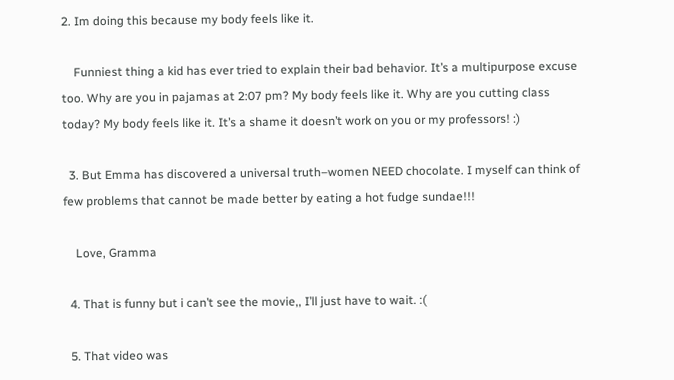2. Im doing this because my body feels like it.

    Funniest thing a kid has ever tried to explain their bad behavior. It’s a multipurpose excuse too. Why are you in pajamas at 2:07 pm? My body feels like it. Why are you cutting class today? My body feels like it. It’s a shame it doesn’t work on you or my professors! :)

  3. But Emma has discovered a universal truth–women NEED chocolate. I myself can think of few problems that cannot be made better by eating a hot fudge sundae!!!

    Love, Gramma

  4. That is funny but i can’t see the movie,, I’ll just have to wait. :(

  5. That video was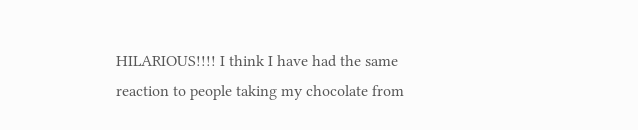HILARIOUS!!!! I think I have had the same reaction to people taking my chocolate from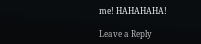me! HAHAHAHA!

Leave a Reply